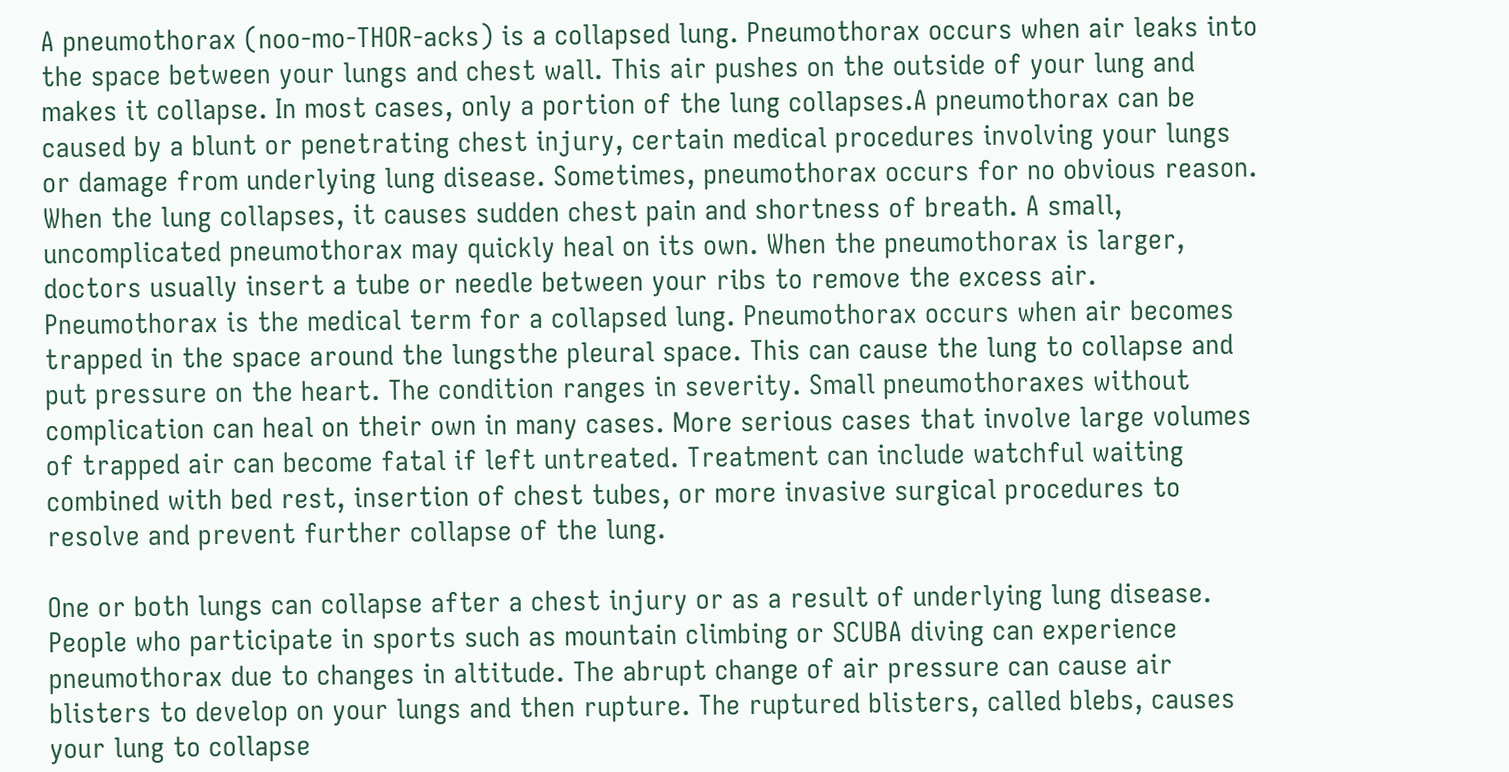A pneumothorax (noo-mo-THOR-acks) is a collapsed lung. Pneumothorax occurs when air leaks into the space between your lungs and chest wall. This air pushes on the outside of your lung and makes it collapse. In most cases, only a portion of the lung collapses.A pneumothorax can be caused by a blunt or penetrating chest injury, certain medical procedures involving your lungs or damage from underlying lung disease. Sometimes, pneumothorax occurs for no obvious reason. When the lung collapses, it causes sudden chest pain and shortness of breath. A small, uncomplicated pneumothorax may quickly heal on its own. When the pneumothorax is larger, doctors usually insert a tube or needle between your ribs to remove the excess air. Pneumothorax is the medical term for a collapsed lung. Pneumothorax occurs when air becomes trapped in the space around the lungsthe pleural space. This can cause the lung to collapse and put pressure on the heart. The condition ranges in severity. Small pneumothoraxes without complication can heal on their own in many cases. More serious cases that involve large volumes of trapped air can become fatal if left untreated. Treatment can include watchful waiting combined with bed rest, insertion of chest tubes, or more invasive surgical procedures to resolve and prevent further collapse of the lung.

One or both lungs can collapse after a chest injury or as a result of underlying lung disease. People who participate in sports such as mountain climbing or SCUBA diving can experience pneumothorax due to changes in altitude. The abrupt change of air pressure can cause air blisters to develop on your lungs and then rupture. The ruptured blisters, called blebs, causes your lung to collapse